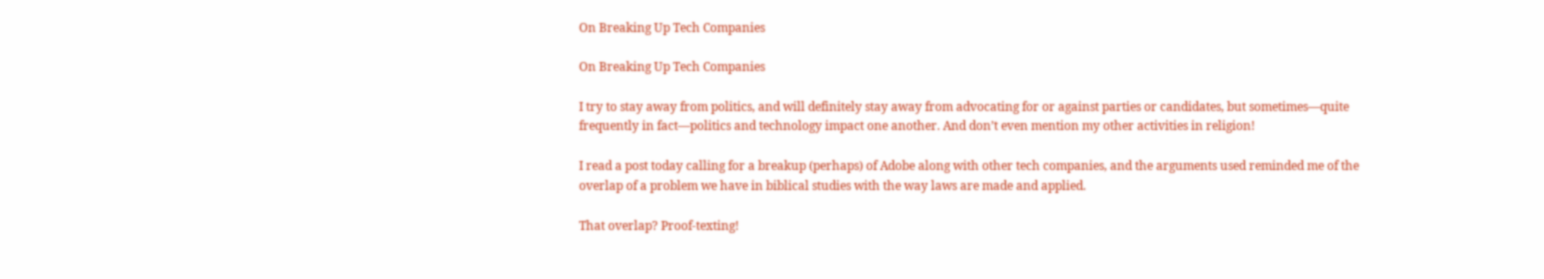On Breaking Up Tech Companies

On Breaking Up Tech Companies

I try to stay away from politics, and will definitely stay away from advocating for or against parties or candidates, but sometimes—quite frequently in fact—politics and technology impact one another. And don’t even mention my other activities in religion!

I read a post today calling for a breakup (perhaps) of Adobe along with other tech companies, and the arguments used reminded me of the overlap of a problem we have in biblical studies with the way laws are made and applied.

That overlap? Proof-texting!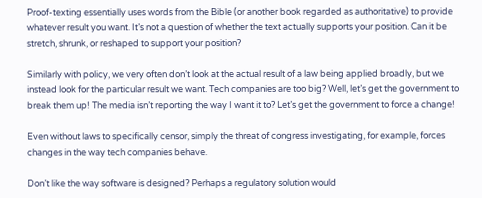Proof-texting essentially uses words from the Bible (or another book regarded as authoritative) to provide whatever result you want. It’s not a question of whether the text actually supports your position. Can it be stretch, shrunk, or reshaped to support your position?

Similarly with policy, we very often don’t look at the actual result of a law being applied broadly, but we instead look for the particular result we want. Tech companies are too big? Well, let’s get the government to break them up! The media isn’t reporting the way I want it to? Let’s get the government to force a change!

Even without laws to specifically censor, simply the threat of congress investigating, for example, forces changes in the way tech companies behave.

Don’t like the way software is designed? Perhaps a regulatory solution would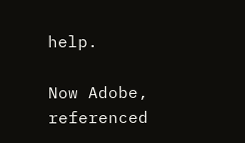help.

Now Adobe, referenced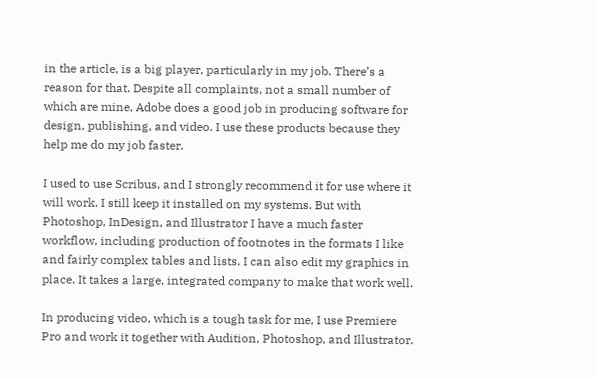in the article, is a big player, particularly in my job. There’s a reason for that. Despite all complaints, not a small number of which are mine, Adobe does a good job in producing software for design, publishing, and video. I use these products because they help me do my job faster.

I used to use Scribus, and I strongly recommend it for use where it will work. I still keep it installed on my systems. But with Photoshop, InDesign, and Illustrator I have a much faster workflow, including production of footnotes in the formats I like and fairly complex tables and lists. I can also edit my graphics in place. It takes a large, integrated company to make that work well.

In producing video, which is a tough task for me, I use Premiere Pro and work it together with Audition, Photoshop, and Illustrator.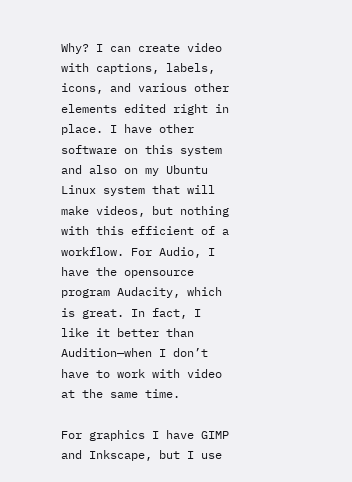Why? I can create video with captions, labels, icons, and various other elements edited right in place. I have other software on this system and also on my Ubuntu Linux system that will make videos, but nothing with this efficient of a workflow. For Audio, I have the opensource program Audacity, which is great. In fact, I like it better than Audition—when I don’t have to work with video at the same time.

For graphics I have GIMP and Inkscape, but I use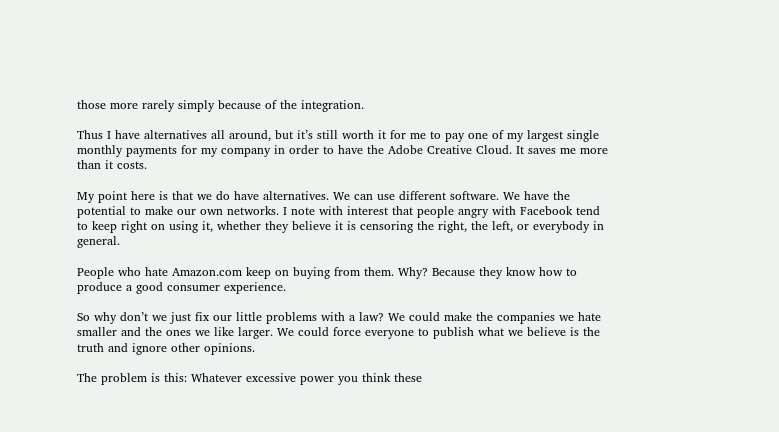those more rarely simply because of the integration.

Thus I have alternatives all around, but it’s still worth it for me to pay one of my largest single monthly payments for my company in order to have the Adobe Creative Cloud. It saves me more than it costs.

My point here is that we do have alternatives. We can use different software. We have the potential to make our own networks. I note with interest that people angry with Facebook tend to keep right on using it, whether they believe it is censoring the right, the left, or everybody in general.

People who hate Amazon.com keep on buying from them. Why? Because they know how to produce a good consumer experience.

So why don’t we just fix our little problems with a law? We could make the companies we hate smaller and the ones we like larger. We could force everyone to publish what we believe is the truth and ignore other opinions.

The problem is this: Whatever excessive power you think these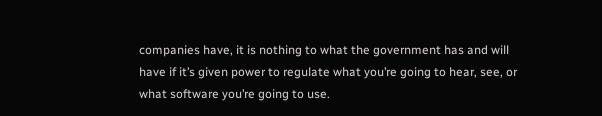companies have, it is nothing to what the government has and will have if it’s given power to regulate what you’re going to hear, see, or what software you’re going to use.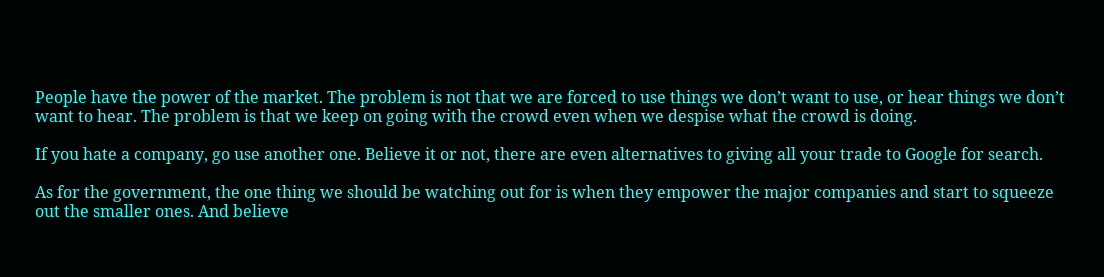People have the power of the market. The problem is not that we are forced to use things we don’t want to use, or hear things we don’t want to hear. The problem is that we keep on going with the crowd even when we despise what the crowd is doing.

If you hate a company, go use another one. Believe it or not, there are even alternatives to giving all your trade to Google for search.

As for the government, the one thing we should be watching out for is when they empower the major companies and start to squeeze out the smaller ones. And believe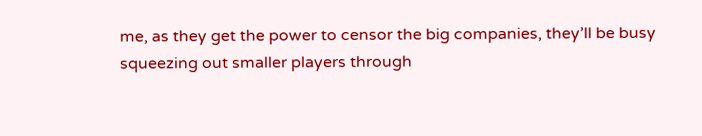me, as they get the power to censor the big companies, they’ll be busy squeezing out smaller players through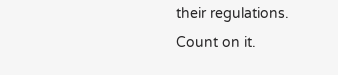their regulations. Count on it.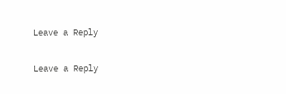Leave a Reply

Leave a Reply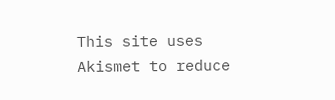This site uses Akismet to reduce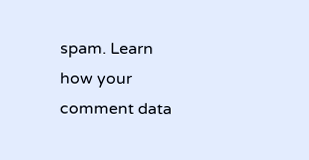spam. Learn how your comment data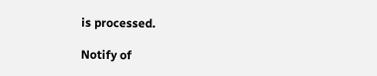is processed.

Notify of